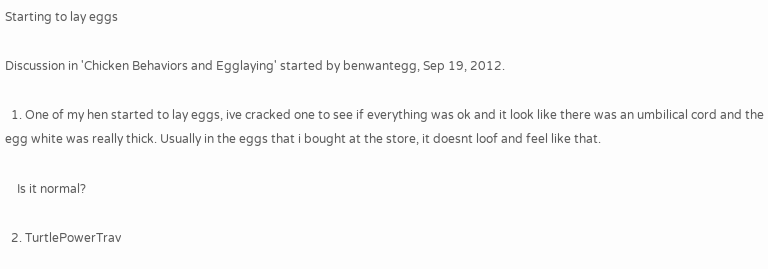Starting to lay eggs

Discussion in 'Chicken Behaviors and Egglaying' started by benwantegg, Sep 19, 2012.

  1. One of my hen started to lay eggs, ive cracked one to see if everything was ok and it look like there was an umbilical cord and the egg white was really thick. Usually in the eggs that i bought at the store, it doesnt loof and feel like that.

    Is it normal?

  2. TurtlePowerTrav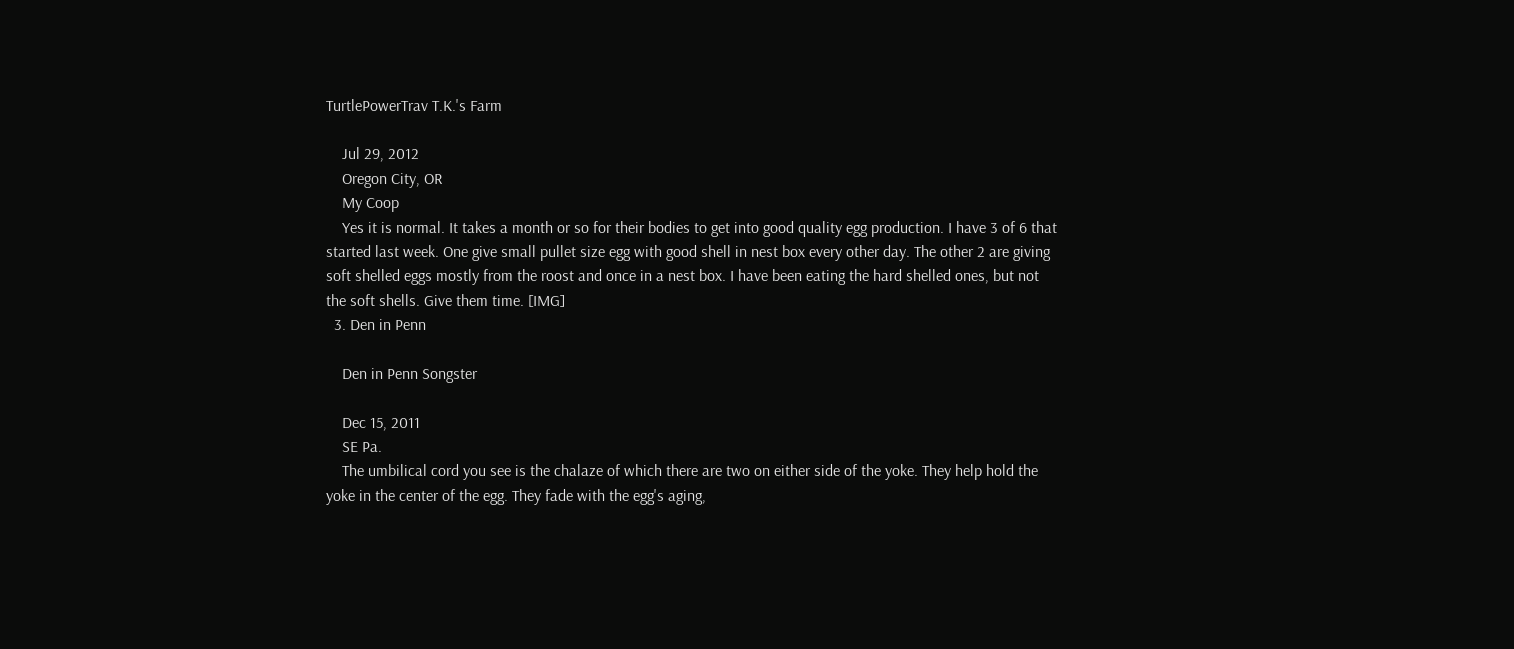TurtlePowerTrav T.K.'s Farm

    Jul 29, 2012
    Oregon City, OR
    My Coop
    Yes it is normal. It takes a month or so for their bodies to get into good quality egg production. I have 3 of 6 that started last week. One give small pullet size egg with good shell in nest box every other day. The other 2 are giving soft shelled eggs mostly from the roost and once in a nest box. I have been eating the hard shelled ones, but not the soft shells. Give them time. [IMG]
  3. Den in Penn

    Den in Penn Songster

    Dec 15, 2011
    SE Pa.
    The umbilical cord you see is the chalaze of which there are two on either side of the yoke. They help hold the yoke in the center of the egg. They fade with the egg's aging,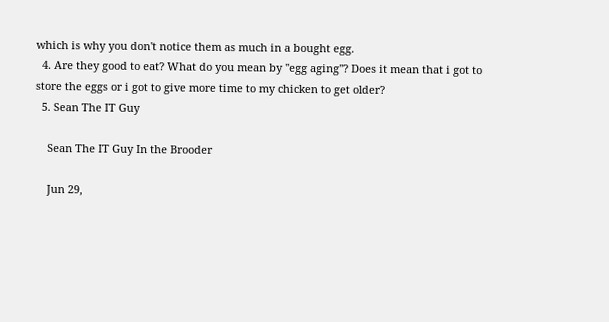which is why you don't notice them as much in a bought egg.
  4. Are they good to eat? What do you mean by ''egg aging''? Does it mean that i got to store the eggs or i got to give more time to my chicken to get older?
  5. Sean The IT Guy

    Sean The IT Guy In the Brooder

    Jun 29,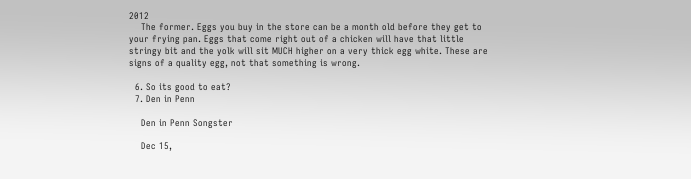2012
    The former. Eggs you buy in the store can be a month old before they get to your frying pan. Eggs that come right out of a chicken will have that little stringy bit and the yolk will sit MUCH higher on a very thick egg white. These are signs of a quality egg, not that something is wrong.

  6. So its good to eat?
  7. Den in Penn

    Den in Penn Songster

    Dec 15,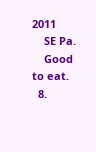2011
    SE Pa.
    Good to eat.
  8.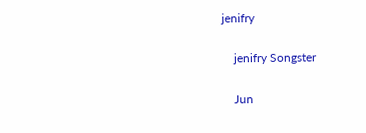jenifry

    jenifry Songster

    Jun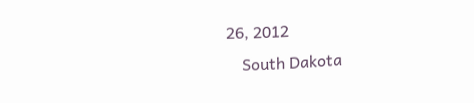26, 2012
    South Dakota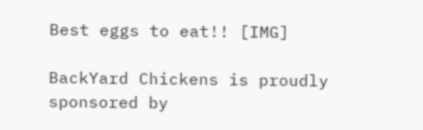Best eggs to eat!! [IMG]

BackYard Chickens is proudly sponsored by